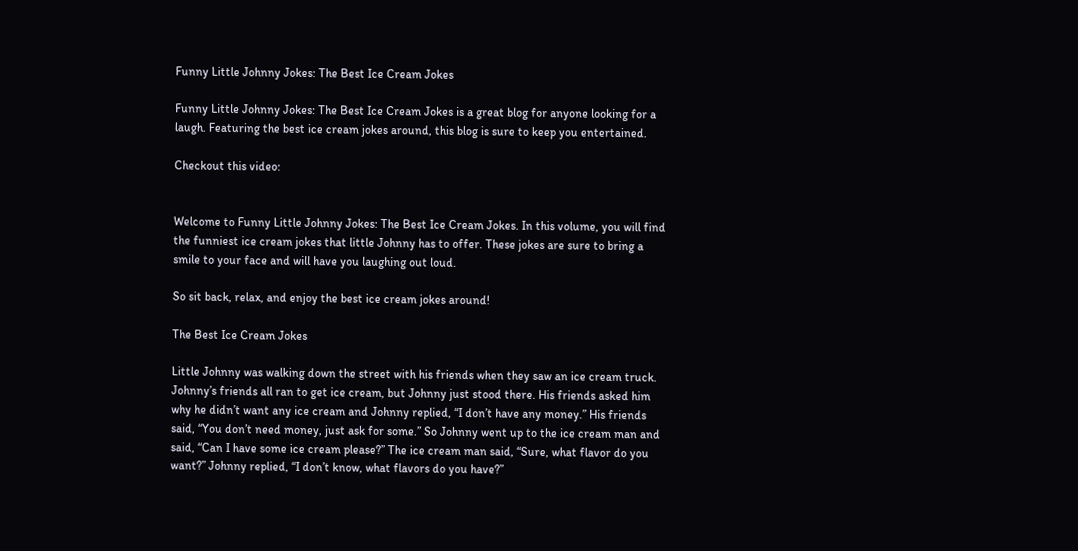Funny Little Johnny Jokes: The Best Ice Cream Jokes

Funny Little Johnny Jokes: The Best Ice Cream Jokes is a great blog for anyone looking for a laugh. Featuring the best ice cream jokes around, this blog is sure to keep you entertained.

Checkout this video:


Welcome to Funny Little Johnny Jokes: The Best Ice Cream Jokes. In this volume, you will find the funniest ice cream jokes that little Johnny has to offer. These jokes are sure to bring a smile to your face and will have you laughing out loud.

So sit back, relax, and enjoy the best ice cream jokes around!

The Best Ice Cream Jokes

Little Johnny was walking down the street with his friends when they saw an ice cream truck. Johnny’s friends all ran to get ice cream, but Johnny just stood there. His friends asked him why he didn’t want any ice cream and Johnny replied, “I don’t have any money.” His friends said, “You don’t need money, just ask for some.” So Johnny went up to the ice cream man and said, “Can I have some ice cream please?” The ice cream man said, “Sure, what flavor do you want?” Johnny replied, “I don’t know, what flavors do you have?”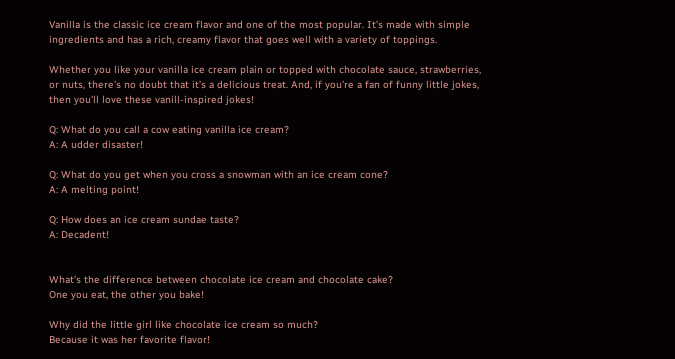Vanilla is the classic ice cream flavor and one of the most popular. It’s made with simple ingredients and has a rich, creamy flavor that goes well with a variety of toppings.

Whether you like your vanilla ice cream plain or topped with chocolate sauce, strawberries, or nuts, there’s no doubt that it’s a delicious treat. And, if you’re a fan of funny little jokes, then you’ll love these vanill-inspired jokes!

Q: What do you call a cow eating vanilla ice cream?
A: A udder disaster!

Q: What do you get when you cross a snowman with an ice cream cone?
A: A melting point!

Q: How does an ice cream sundae taste?
A: Decadent!


What’s the difference between chocolate ice cream and chocolate cake?
One you eat, the other you bake!

Why did the little girl like chocolate ice cream so much?
Because it was her favorite flavor!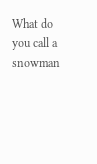What do you call a snowman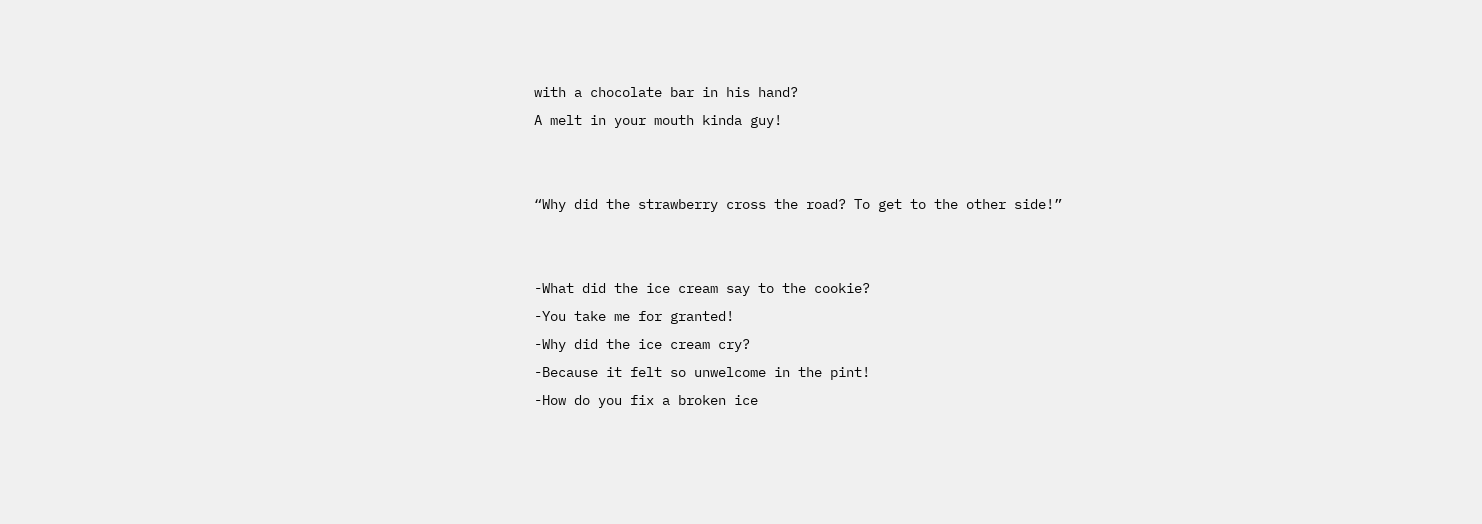with a chocolate bar in his hand?
A melt in your mouth kinda guy!


“Why did the strawberry cross the road? To get to the other side!”


-What did the ice cream say to the cookie?
-You take me for granted!
-Why did the ice cream cry?
-Because it felt so unwelcome in the pint!
-How do you fix a broken ice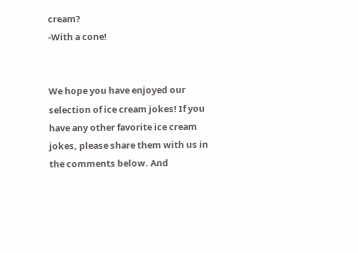cream?
-With a cone!


We hope you have enjoyed our selection of ice cream jokes! If you have any other favorite ice cream jokes, please share them with us in the comments below. And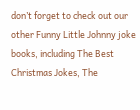don’t forget to check out our other Funny Little Johnny joke books, including The Best Christmas Jokes, The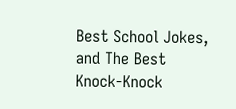Best School Jokes, and The Best Knock-Knock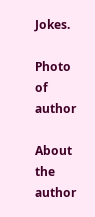Jokes.

Photo of author

About the author